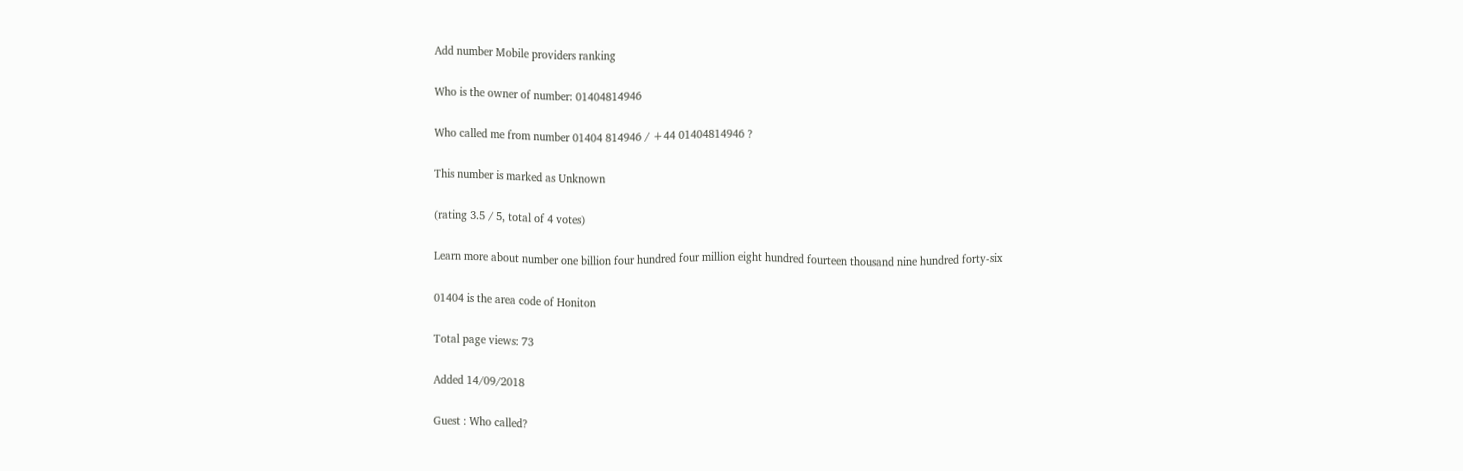Add number Mobile providers ranking

Who is the owner of number: 01404814946

Who called me from number 01404 814946 / +44 01404814946 ?

This number is marked as Unknown

(rating 3.5 / 5, total of 4 votes)

Learn more about number one billion four hundred four million eight hundred fourteen thousand nine hundred forty-six

01404 is the area code of Honiton

Total page views: 73

Added 14/09/2018

Guest : Who called?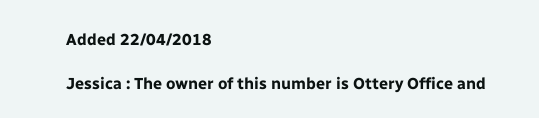Added 22/04/2018

Jessica : The owner of this number is Ottery Office and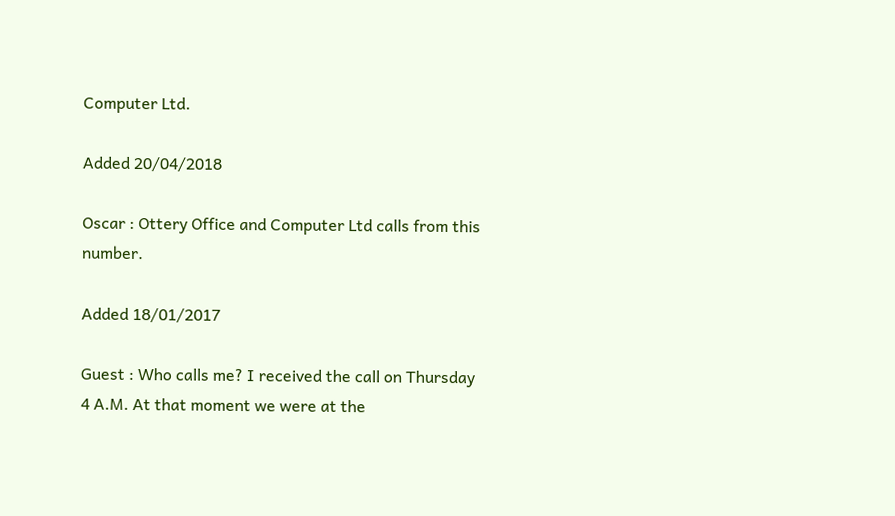Computer Ltd.

Added 20/04/2018

Oscar : Ottery Office and Computer Ltd calls from this number.

Added 18/01/2017

Guest : Who calls me? I received the call on Thursday 4 A.M. At that moment we were at the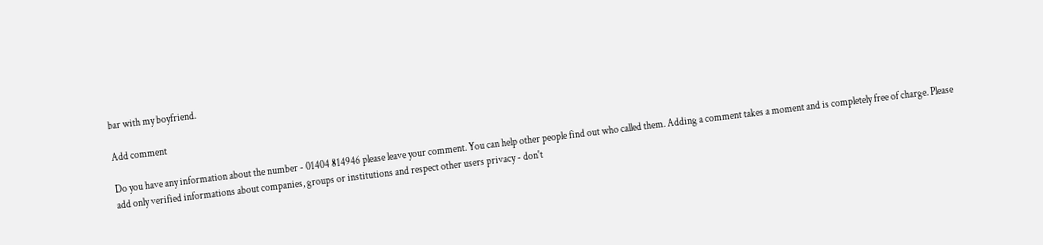bar with my boyfriend.

Add comment

Do you have any information about the number - 01404 814946 please leave your comment. You can help other people find out who called them. Adding a comment takes a moment and is completely free of charge. Please add only verified informations about companies, groups or institutions and respect other users privacy - don't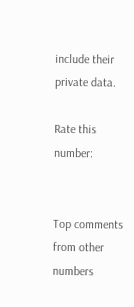include their private data.

Rate this number:


Top comments from other numbers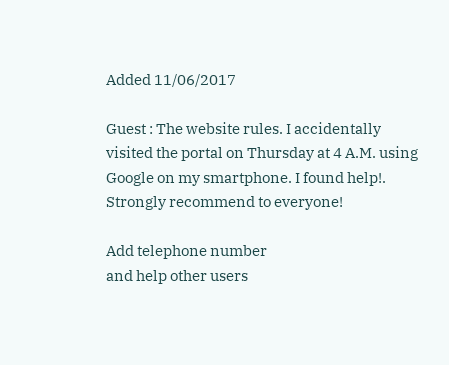Added 11/06/2017

Guest : The website rules. I accidentally visited the portal on Thursday at 4 A.M. using Google on my smartphone. I found help!. Strongly recommend to everyone!

Add telephone number
and help other users